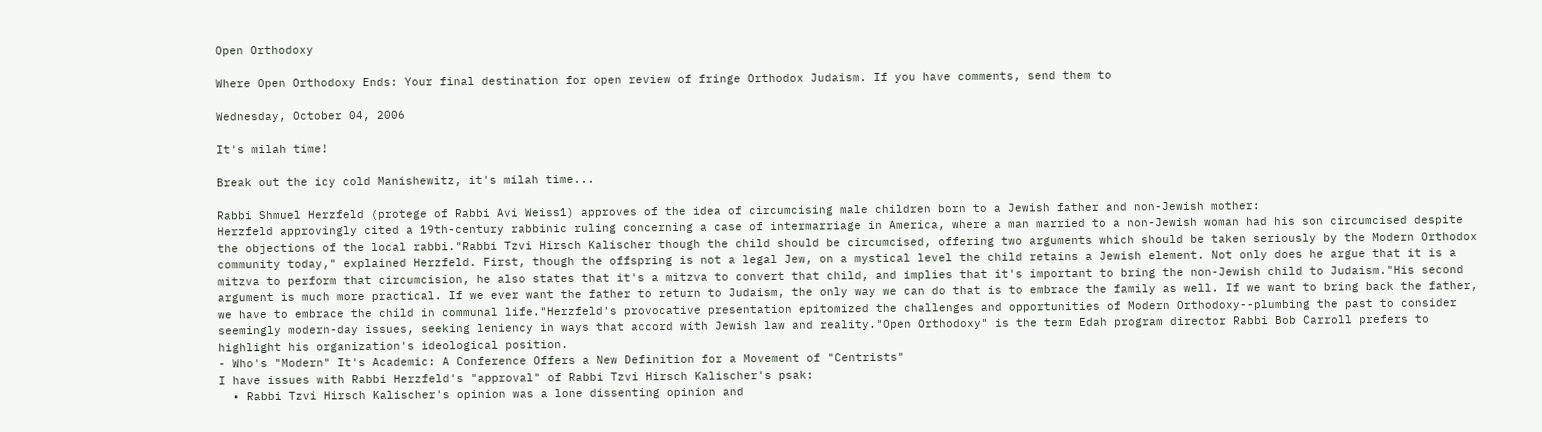Open Orthodoxy

Where Open Orthodoxy Ends: Your final destination for open review of fringe Orthodox Judaism. If you have comments, send them to

Wednesday, October 04, 2006

It's milah time!

Break out the icy cold Manishewitz, it's milah time...

Rabbi Shmuel Herzfeld (protege of Rabbi Avi Weiss1) approves of the idea of circumcising male children born to a Jewish father and non-Jewish mother:
Herzfeld approvingly cited a 19th-century rabbinic ruling concerning a case of intermarriage in America, where a man married to a non-Jewish woman had his son circumcised despite the objections of the local rabbi."Rabbi Tzvi Hirsch Kalischer though the child should be circumcised, offering two arguments which should be taken seriously by the Modern Orthodox community today," explained Herzfeld. First, though the offspring is not a legal Jew, on a mystical level the child retains a Jewish element. Not only does he argue that it is a mitzva to perform that circumcision, he also states that it's a mitzva to convert that child, and implies that it's important to bring the non-Jewish child to Judaism."His second argument is much more practical. If we ever want the father to return to Judaism, the only way we can do that is to embrace the family as well. If we want to bring back the father, we have to embrace the child in communal life."Herzfeld's provocative presentation epitomized the challenges and opportunities of Modern Orthodoxy--plumbing the past to consider seemingly modern-day issues, seeking leniency in ways that accord with Jewish law and reality."Open Orthodoxy" is the term Edah program director Rabbi Bob Carroll prefers to highlight his organization's ideological position.
- Who's "Modern" It's Academic: A Conference Offers a New Definition for a Movement of "Centrists"
I have issues with Rabbi Herzfeld's "approval" of Rabbi Tzvi Hirsch Kalischer's psak:
  • Rabbi Tzvi Hirsch Kalischer's opinion was a lone dissenting opinion and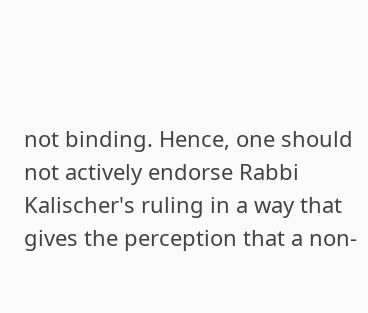not binding. Hence, one should not actively endorse Rabbi Kalischer's ruling in a way that gives the perception that a non-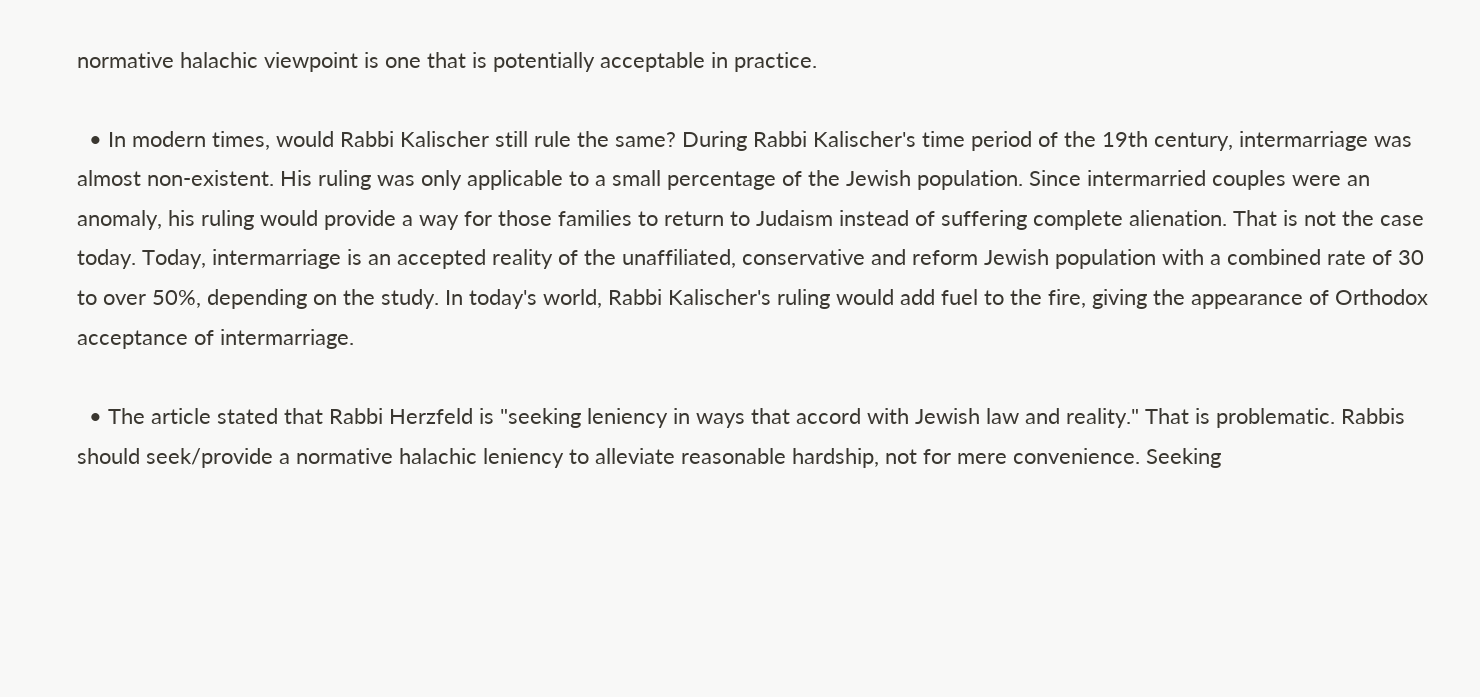normative halachic viewpoint is one that is potentially acceptable in practice.

  • In modern times, would Rabbi Kalischer still rule the same? During Rabbi Kalischer's time period of the 19th century, intermarriage was almost non-existent. His ruling was only applicable to a small percentage of the Jewish population. Since intermarried couples were an anomaly, his ruling would provide a way for those families to return to Judaism instead of suffering complete alienation. That is not the case today. Today, intermarriage is an accepted reality of the unaffiliated, conservative and reform Jewish population with a combined rate of 30 to over 50%, depending on the study. In today's world, Rabbi Kalischer's ruling would add fuel to the fire, giving the appearance of Orthodox acceptance of intermarriage.

  • The article stated that Rabbi Herzfeld is "seeking leniency in ways that accord with Jewish law and reality." That is problematic. Rabbis should seek/provide a normative halachic leniency to alleviate reasonable hardship, not for mere convenience. Seeking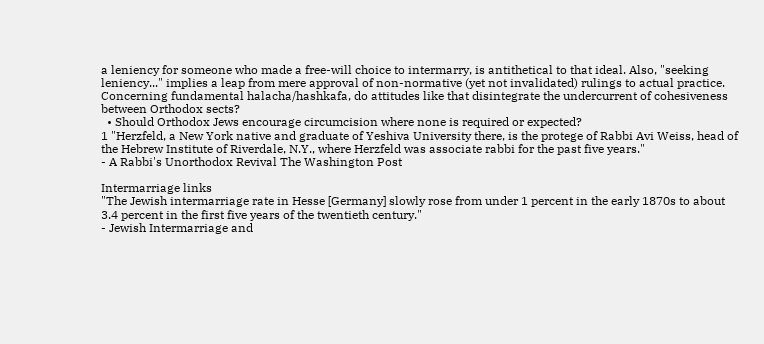a leniency for someone who made a free-will choice to intermarry, is antithetical to that ideal. Also, "seeking leniency..." implies a leap from mere approval of non-normative (yet not invalidated) rulings to actual practice. Concerning fundamental halacha/hashkafa, do attitudes like that disintegrate the undercurrent of cohesiveness between Orthodox sects?
  • Should Orthodox Jews encourage circumcision where none is required or expected?
1 "Herzfeld, a New York native and graduate of Yeshiva University there, is the protege of Rabbi Avi Weiss, head of the Hebrew Institute of Riverdale, N.Y., where Herzfeld was associate rabbi for the past five years."
- A Rabbi's Unorthodox Revival The Washington Post

Intermarriage links
"The Jewish intermarriage rate in Hesse [Germany] slowly rose from under 1 percent in the early 1870s to about 3.4 percent in the first five years of the twentieth century."
- Jewish Intermarriage and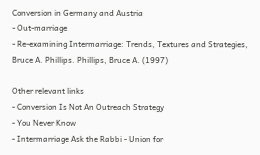Conversion in Germany and Austria
- Out-marriage
- Re-examining Intermarriage: Trends, Textures and Strategies, Bruce A. Phillips. Phillips, Bruce A. (1997)

Other relevant links
- Conversion Is Not An Outreach Strategy
- You Never Know
- Intermarriage Ask the Rabbi - Union for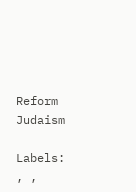Reform Judaism

Labels: , ,